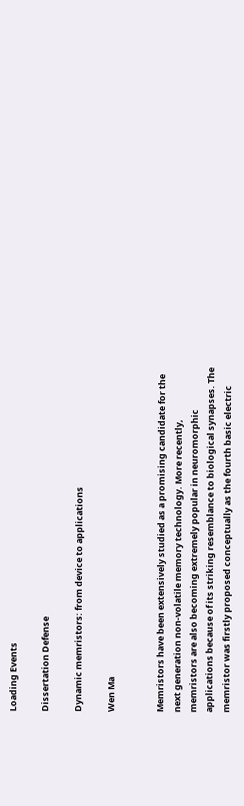Loading Events

Dissertation Defense

Dynamic memristors: from device to applications

Wen Ma


Memristors have been extensively studied as a promising candidate for the next generation non-volatile memory technology. More recently, memristors are also becoming extremely popular in neuromorphic applications because of its striking resemblance to biological synapses. The memristor was firstly proposed conceptually as the fourth basic electric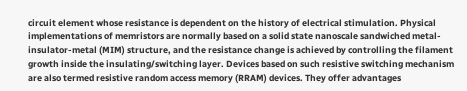circuit element whose resistance is dependent on the history of electrical stimulation. Physical implementations of memristors are normally based on a solid state nanoscale sandwiched metal-insulator-metal (MIM) structure, and the resistance change is achieved by controlling the filament growth inside the insulating/switching layer. Devices based on such resistive switching mechanism are also termed resistive random access memory (RRAM) devices. They offer advantages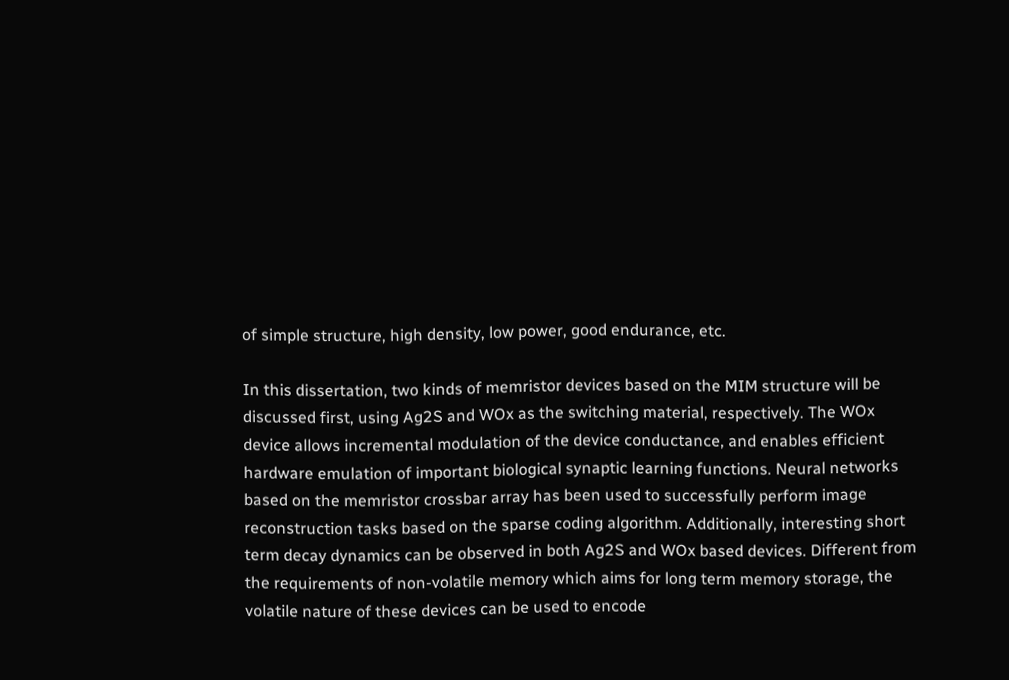of simple structure, high density, low power, good endurance, etc.

In this dissertation, two kinds of memristor devices based on the MIM structure will be discussed first, using Ag2S and WOx as the switching material, respectively. The WOx device allows incremental modulation of the device conductance, and enables efficient hardware emulation of important biological synaptic learning functions. Neural networks based on the memristor crossbar array has been used to successfully perform image reconstruction tasks based on the sparse coding algorithm. Additionally, interesting short term decay dynamics can be observed in both Ag2S and WOx based devices. Different from the requirements of non-volatile memory which aims for long term memory storage, the volatile nature of these devices can be used to encode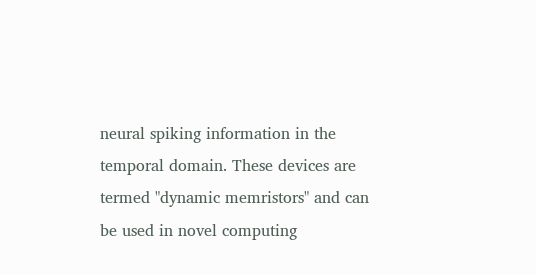neural spiking information in the temporal domain. These devices are termed "dynamic memristors" and can be used in novel computing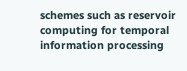schemes such as reservoir computing for temporal information processing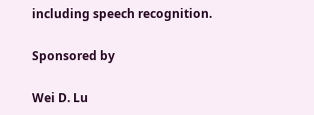including speech recognition.

Sponsored by

Wei D. Lu